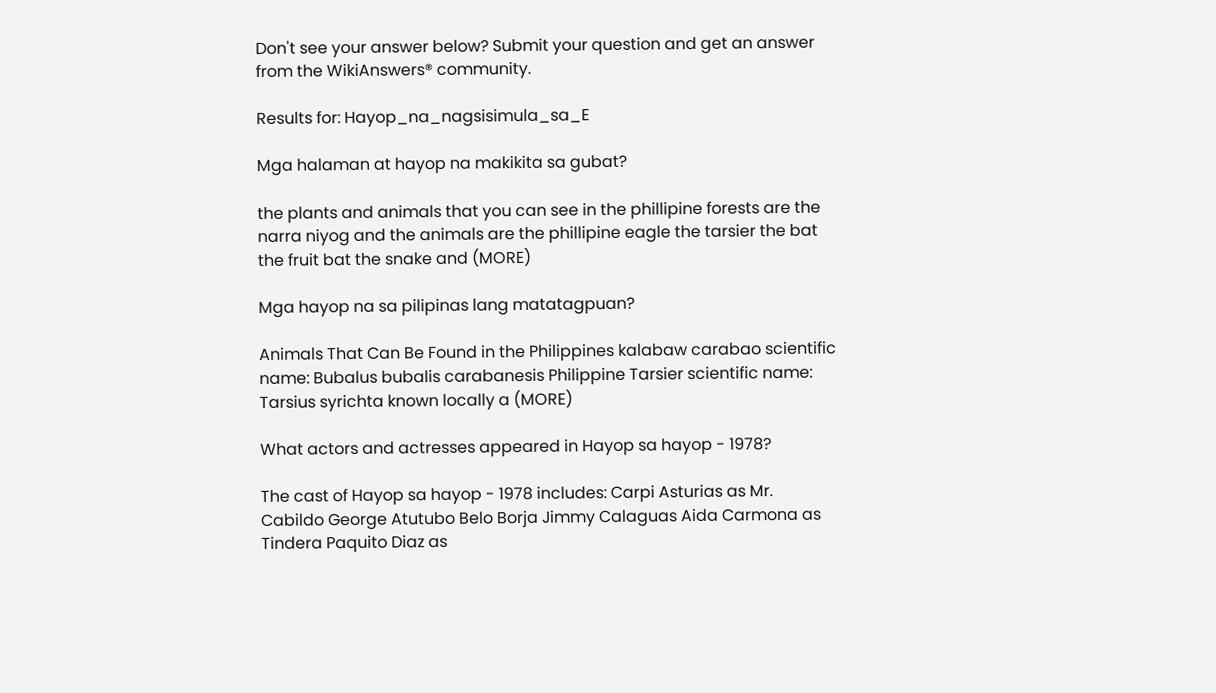Don't see your answer below? Submit your question and get an answer from the WikiAnswers® community.

Results for: Hayop_na_nagsisimula_sa_E

Mga halaman at hayop na makikita sa gubat?

the plants and animals that you can see in the phillipine forests are the narra niyog and the animals are the phillipine eagle the tarsier the bat the fruit bat the snake and (MORE)

Mga hayop na sa pilipinas lang matatagpuan?

Animals That Can Be Found in the Philippines kalabaw carabao scientific name: Bubalus bubalis carabanesis Philippine Tarsier scientific name: Tarsius syrichta known locally a (MORE)

What actors and actresses appeared in Hayop sa hayop - 1978?

The cast of Hayop sa hayop - 1978 includes: Carpi Asturias as Mr. Cabildo George Atutubo Belo Borja Jimmy Calaguas Aida Carmona as Tindera Paquito Diaz as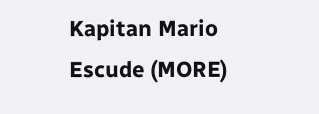Kapitan Mario Escude (MORE)